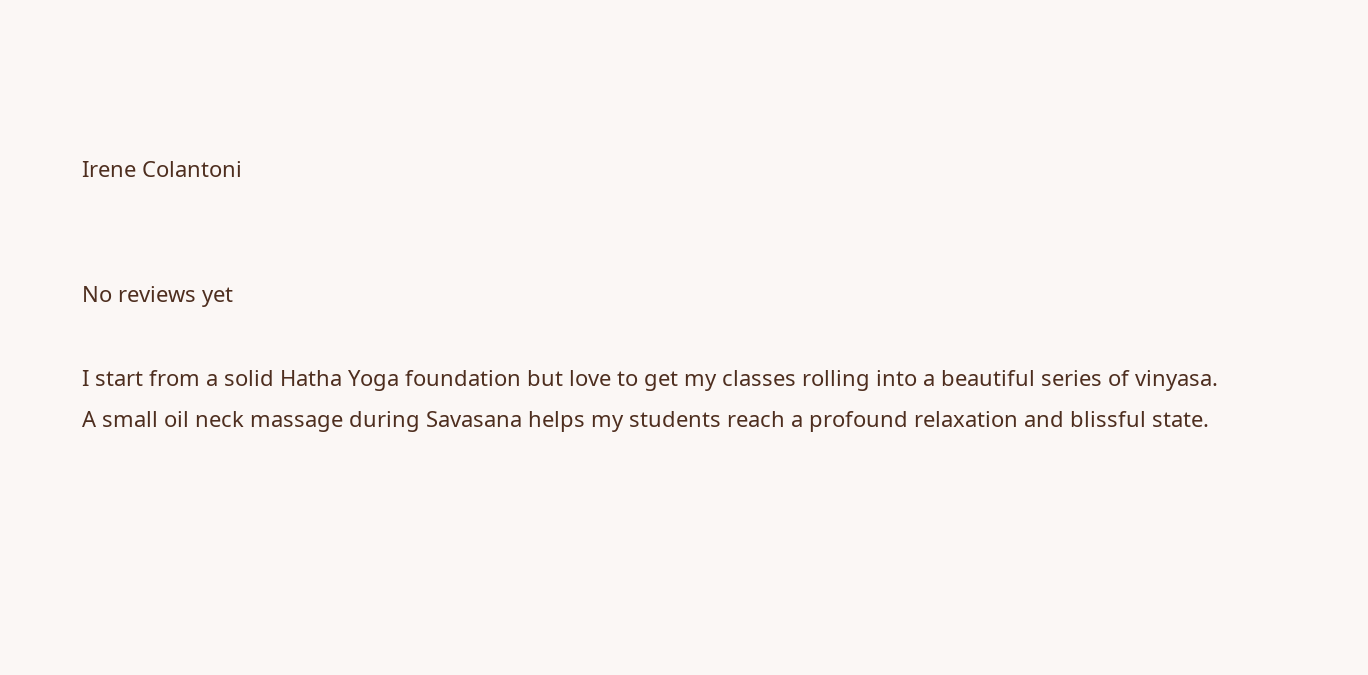Irene Colantoni


No reviews yet

I start from a solid Hatha Yoga foundation but love to get my classes rolling into a beautiful series of vinyasa.
A small oil neck massage during Savasana helps my students reach a profound relaxation and blissful state.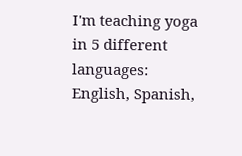I'm teaching yoga in 5 different languages: English, Spanish,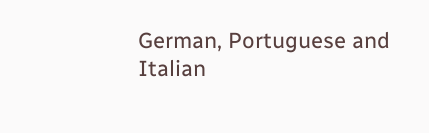German, Portuguese and Italian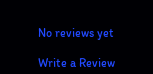No reviews yet

Write a Review